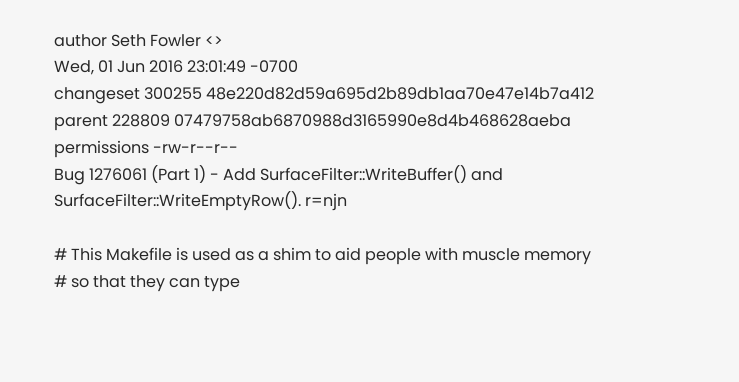author Seth Fowler <>
Wed, 01 Jun 2016 23:01:49 -0700
changeset 300255 48e220d82d59a695d2b89db1aa70e47e14b7a412
parent 228809 07479758ab6870988d3165990e8d4b468628aeba
permissions -rw-r--r--
Bug 1276061 (Part 1) - Add SurfaceFilter::WriteBuffer() and SurfaceFilter::WriteEmptyRow(). r=njn

# This Makefile is used as a shim to aid people with muscle memory
# so that they can type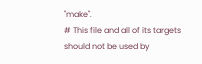"make".
# This file and all of its targets should not be used by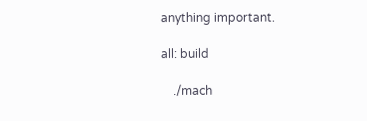anything important.

all: build

    ./mach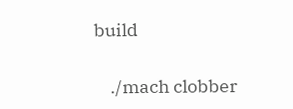build

    ./mach clobber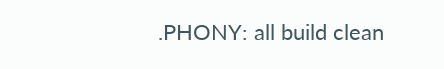.PHONY: all build clean